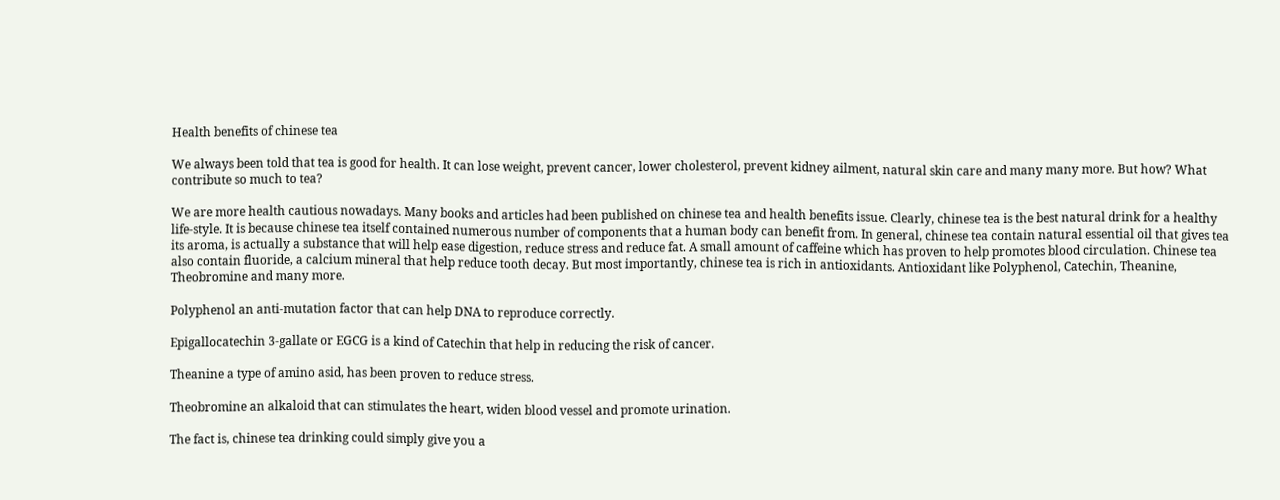Health benefits of chinese tea

We always been told that tea is good for health. It can lose weight, prevent cancer, lower cholesterol, prevent kidney ailment, natural skin care and many many more. But how? What contribute so much to tea?

We are more health cautious nowadays. Many books and articles had been published on chinese tea and health benefits issue. Clearly, chinese tea is the best natural drink for a healthy life-style. It is because chinese tea itself contained numerous number of components that a human body can benefit from. In general, chinese tea contain natural essential oil that gives tea its aroma, is actually a substance that will help ease digestion, reduce stress and reduce fat. A small amount of caffeine which has proven to help promotes blood circulation. Chinese tea also contain fluoride, a calcium mineral that help reduce tooth decay. But most importantly, chinese tea is rich in antioxidants. Antioxidant like Polyphenol, Catechin, Theanine, Theobromine and many more.

Polyphenol an anti-mutation factor that can help DNA to reproduce correctly.

Epigallocatechin 3-gallate or EGCG is a kind of Catechin that help in reducing the risk of cancer.

Theanine a type of amino asid, has been proven to reduce stress.

Theobromine an alkaloid that can stimulates the heart, widen blood vessel and promote urination.

The fact is, chinese tea drinking could simply give you a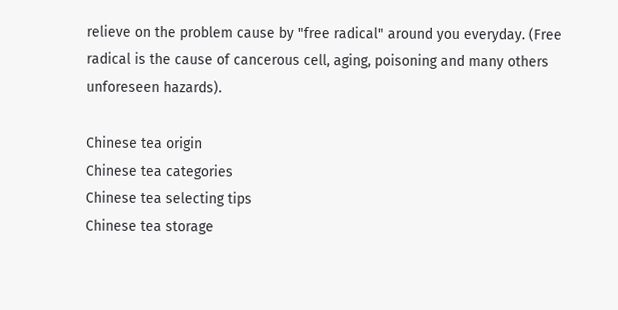relieve on the problem cause by "free radical" around you everyday. (Free radical is the cause of cancerous cell, aging, poisoning and many others unforeseen hazards).

Chinese tea origin
Chinese tea categories
Chinese tea selecting tips
Chinese tea storage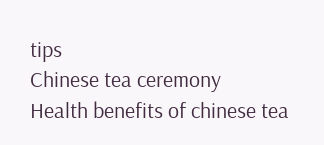tips
Chinese tea ceremony
Health benefits of chinese tea